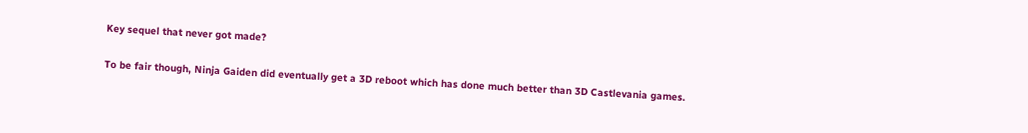Key sequel that never got made?

To be fair though, Ninja Gaiden did eventually get a 3D reboot which has done much better than 3D Castlevania games.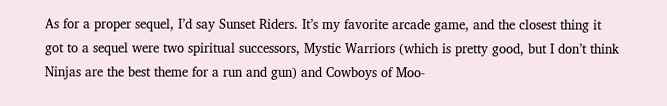As for a proper sequel, I’d say Sunset Riders. It’s my favorite arcade game, and the closest thing it got to a sequel were two spiritual successors, Mystic Warriors (which is pretty good, but I don’t think Ninjas are the best theme for a run and gun) and Cowboys of Moo-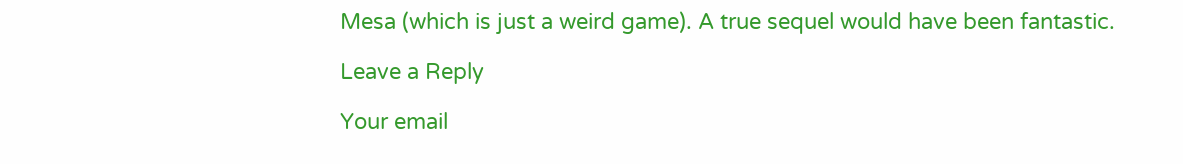Mesa (which is just a weird game). A true sequel would have been fantastic.

Leave a Reply

Your email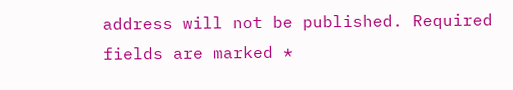address will not be published. Required fields are marked *